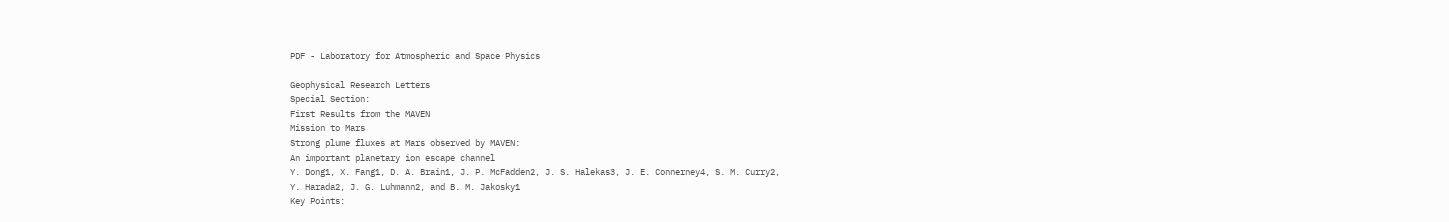PDF - Laboratory for Atmospheric and Space Physics

Geophysical Research Letters
Special Section:
First Results from the MAVEN
Mission to Mars
Strong plume fluxes at Mars observed by MAVEN:
An important planetary ion escape channel
Y. Dong1, X. Fang1, D. A. Brain1, J. P. McFadden2, J. S. Halekas3, J. E. Connerney4, S. M. Curry2,
Y. Harada2, J. G. Luhmann2, and B. M. Jakosky1
Key Points: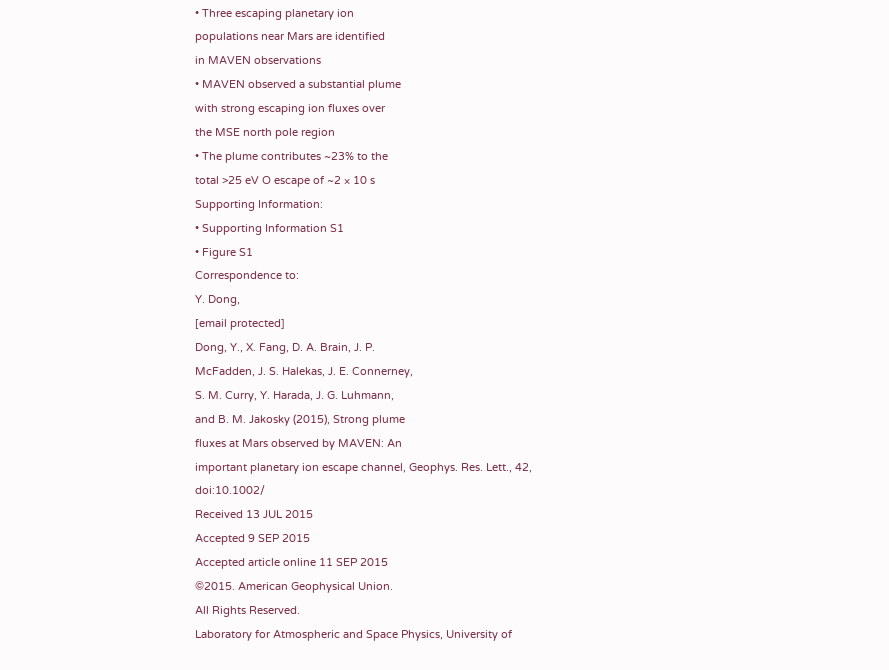• Three escaping planetary ion
populations near Mars are identified
in MAVEN observations
• MAVEN observed a substantial plume
with strong escaping ion fluxes over
the MSE north pole region
• The plume contributes ~23% to the
total >25 eV O escape of ~2 × 10 s
Supporting Information:
• Supporting Information S1
• Figure S1
Correspondence to:
Y. Dong,
[email protected]
Dong, Y., X. Fang, D. A. Brain, J. P.
McFadden, J. S. Halekas, J. E. Connerney,
S. M. Curry, Y. Harada, J. G. Luhmann,
and B. M. Jakosky (2015), Strong plume
fluxes at Mars observed by MAVEN: An
important planetary ion escape channel, Geophys. Res. Lett., 42, doi:10.1002/
Received 13 JUL 2015
Accepted 9 SEP 2015
Accepted article online 11 SEP 2015
©2015. American Geophysical Union.
All Rights Reserved.
Laboratory for Atmospheric and Space Physics, University of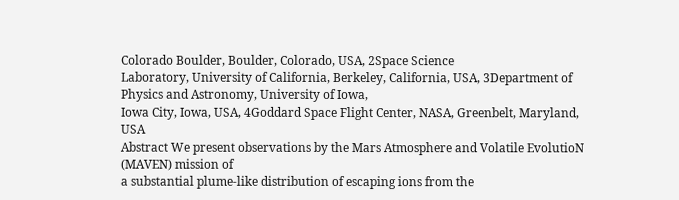Colorado Boulder, Boulder, Colorado, USA, 2Space Science
Laboratory, University of California, Berkeley, California, USA, 3Department of Physics and Astronomy, University of Iowa,
Iowa City, Iowa, USA, 4Goddard Space Flight Center, NASA, Greenbelt, Maryland, USA
Abstract We present observations by the Mars Atmosphere and Volatile EvolutioN (MAVEN) mission of
a substantial plume-like distribution of escaping ions from the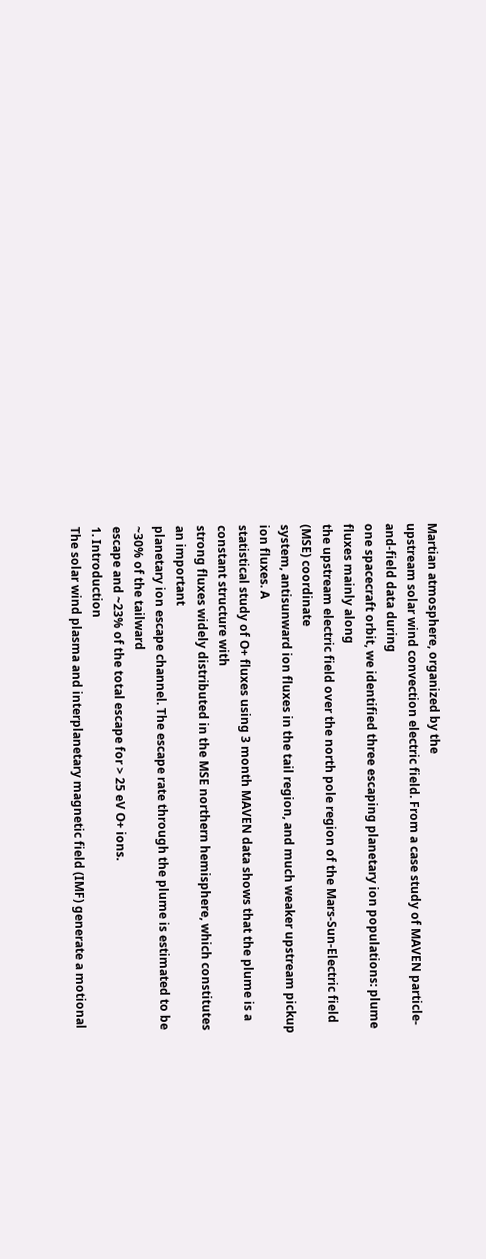Martian atmosphere, organized by the
upstream solar wind convection electric field. From a case study of MAVEN particle-and-field data during
one spacecraft orbit, we identified three escaping planetary ion populations: plume fluxes mainly along
the upstream electric field over the north pole region of the Mars-Sun-Electric field (MSE) coordinate
system, antisunward ion fluxes in the tail region, and much weaker upstream pickup ion fluxes. A
statistical study of O+ fluxes using 3 month MAVEN data shows that the plume is a constant structure with
strong fluxes widely distributed in the MSE northern hemisphere, which constitutes an important
planetary ion escape channel. The escape rate through the plume is estimated to be ~30% of the tailward
escape and ~23% of the total escape for > 25 eV O+ ions.
1. Introduction
The solar wind plasma and interplanetary magnetic field (IMF) generate a motional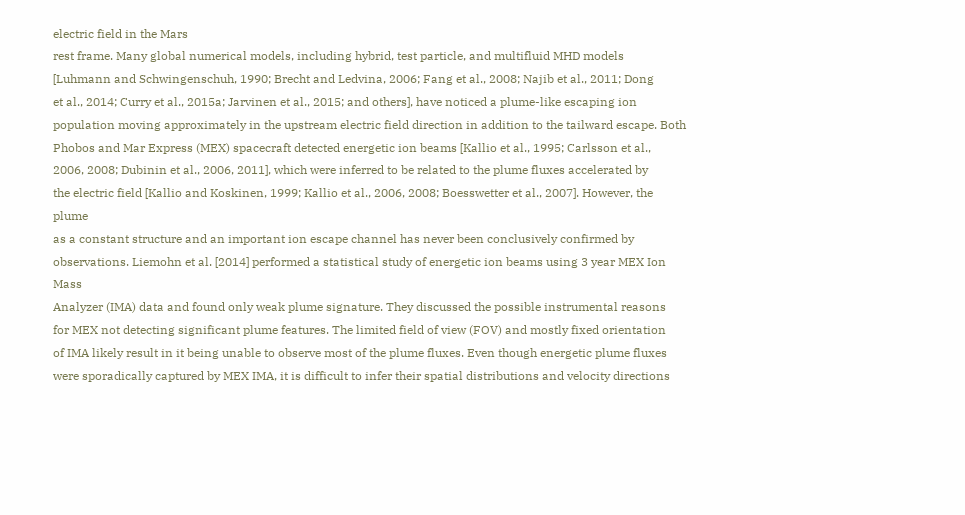electric field in the Mars
rest frame. Many global numerical models, including hybrid, test particle, and multifluid MHD models
[Luhmann and Schwingenschuh, 1990; Brecht and Ledvina, 2006; Fang et al., 2008; Najib et al., 2011; Dong
et al., 2014; Curry et al., 2015a; Jarvinen et al., 2015; and others], have noticed a plume-like escaping ion population moving approximately in the upstream electric field direction in addition to the tailward escape. Both
Phobos and Mar Express (MEX) spacecraft detected energetic ion beams [Kallio et al., 1995; Carlsson et al.,
2006, 2008; Dubinin et al., 2006, 2011], which were inferred to be related to the plume fluxes accelerated by
the electric field [Kallio and Koskinen, 1999; Kallio et al., 2006, 2008; Boesswetter et al., 2007]. However, the plume
as a constant structure and an important ion escape channel has never been conclusively confirmed by observations. Liemohn et al. [2014] performed a statistical study of energetic ion beams using 3 year MEX Ion Mass
Analyzer (IMA) data and found only weak plume signature. They discussed the possible instrumental reasons
for MEX not detecting significant plume features. The limited field of view (FOV) and mostly fixed orientation
of IMA likely result in it being unable to observe most of the plume fluxes. Even though energetic plume fluxes
were sporadically captured by MEX IMA, it is difficult to infer their spatial distributions and velocity directions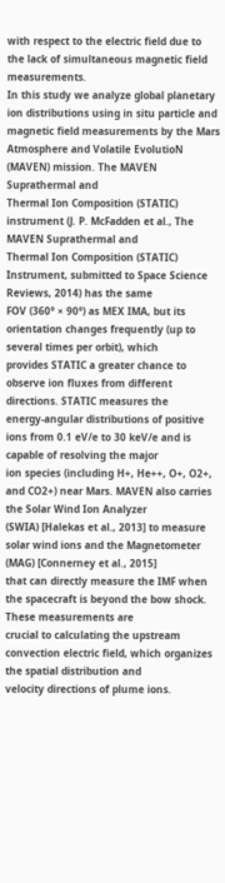with respect to the electric field due to the lack of simultaneous magnetic field measurements.
In this study we analyze global planetary ion distributions using in situ particle and magnetic field measurements by the Mars Atmosphere and Volatile EvolutioN (MAVEN) mission. The MAVEN Suprathermal and
Thermal Ion Composition (STATIC) instrument (J. P. McFadden et al., The MAVEN Suprathermal and
Thermal Ion Composition (STATIC) Instrument, submitted to Space Science Reviews, 2014) has the same
FOV (360° × 90°) as MEX IMA, but its orientation changes frequently (up to several times per orbit), which
provides STATIC a greater chance to observe ion fluxes from different directions. STATIC measures the
energy-angular distributions of positive ions from 0.1 eV/e to 30 keV/e and is capable of resolving the major
ion species (including H+, He++, O+, O2+, and CO2+) near Mars. MAVEN also carries the Solar Wind Ion Analyzer
(SWIA) [Halekas et al., 2013] to measure solar wind ions and the Magnetometer (MAG) [Connerney et al., 2015]
that can directly measure the IMF when the spacecraft is beyond the bow shock. These measurements are
crucial to calculating the upstream convection electric field, which organizes the spatial distribution and
velocity directions of plume ions.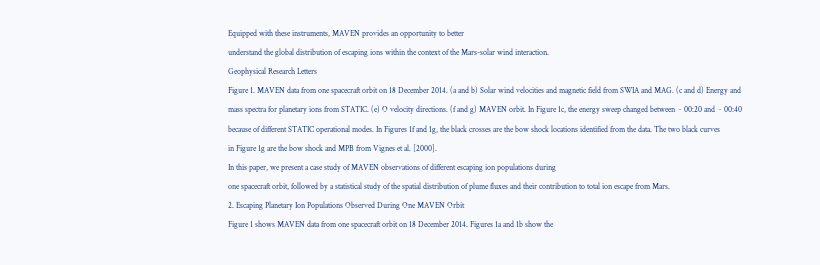Equipped with these instruments, MAVEN provides an opportunity to better
understand the global distribution of escaping ions within the context of the Mars-solar wind interaction.
Geophysical Research Letters
Figure 1. MAVEN data from one spacecraft orbit on 18 December 2014. (a and b) Solar wind velocities and magnetic field from SWIA and MAG. (c and d) Energy and
mass spectra for planetary ions from STATIC. (e) O velocity directions. (f and g) MAVEN orbit. In Figure 1c, the energy sweep changed between ~ 00:20 and ~ 00:40
because of different STATIC operational modes. In Figures 1f and 1g, the black crosses are the bow shock locations identified from the data. The two black curves
in Figure 1g are the bow shock and MPB from Vignes et al. [2000].
In this paper, we present a case study of MAVEN observations of different escaping ion populations during
one spacecraft orbit, followed by a statistical study of the spatial distribution of plume fluxes and their contribution to total ion escape from Mars.
2. Escaping Planetary Ion Populations Observed During One MAVEN Orbit
Figure 1 shows MAVEN data from one spacecraft orbit on 18 December 2014. Figures 1a and 1b show the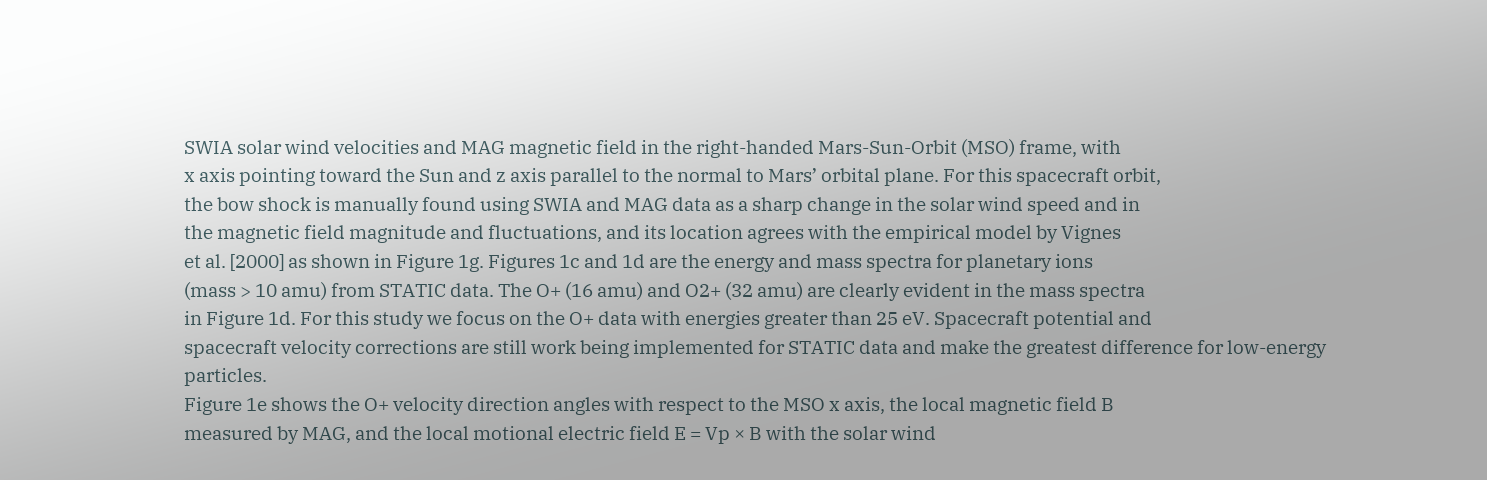SWIA solar wind velocities and MAG magnetic field in the right-handed Mars-Sun-Orbit (MSO) frame, with
x axis pointing toward the Sun and z axis parallel to the normal to Mars’ orbital plane. For this spacecraft orbit,
the bow shock is manually found using SWIA and MAG data as a sharp change in the solar wind speed and in
the magnetic field magnitude and fluctuations, and its location agrees with the empirical model by Vignes
et al. [2000] as shown in Figure 1g. Figures 1c and 1d are the energy and mass spectra for planetary ions
(mass > 10 amu) from STATIC data. The O+ (16 amu) and O2+ (32 amu) are clearly evident in the mass spectra
in Figure 1d. For this study we focus on the O+ data with energies greater than 25 eV. Spacecraft potential and
spacecraft velocity corrections are still work being implemented for STATIC data and make the greatest difference for low-energy particles.
Figure 1e shows the O+ velocity direction angles with respect to the MSO x axis, the local magnetic field B
measured by MAG, and the local motional electric field E = Vp × B with the solar wind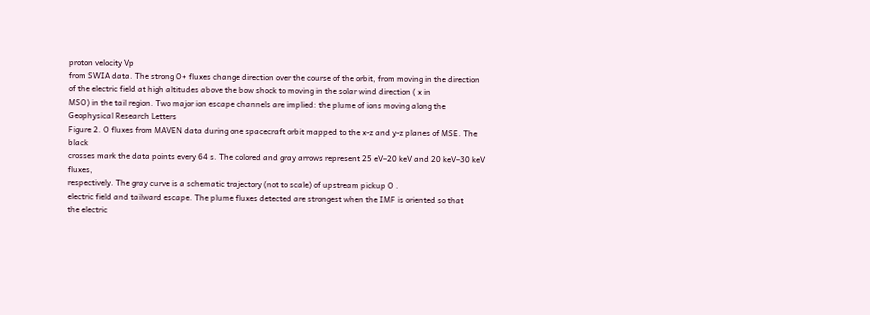proton velocity Vp
from SWIA data. The strong O+ fluxes change direction over the course of the orbit, from moving in the direction of the electric field at high altitudes above the bow shock to moving in the solar wind direction ( x in
MSO) in the tail region. Two major ion escape channels are implied: the plume of ions moving along the
Geophysical Research Letters
Figure 2. O fluxes from MAVEN data during one spacecraft orbit mapped to the x-z and y-z planes of MSE. The black
crosses mark the data points every 64 s. The colored and gray arrows represent 25 eV–20 keV and 20 keV–30 keV fluxes,
respectively. The gray curve is a schematic trajectory (not to scale) of upstream pickup O .
electric field and tailward escape. The plume fluxes detected are strongest when the IMF is oriented so that
the electric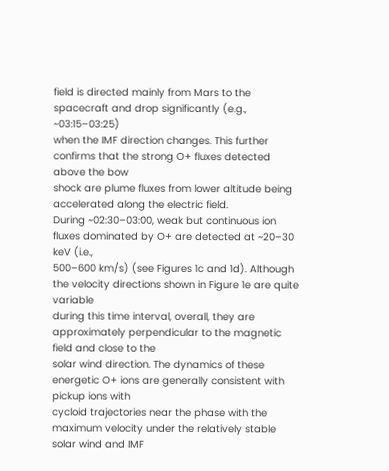field is directed mainly from Mars to the spacecraft and drop significantly (e.g., ~03:15–03:25)
when the IMF direction changes. This further confirms that the strong O+ fluxes detected above the bow
shock are plume fluxes from lower altitude being accelerated along the electric field.
During ~02:30–03:00, weak but continuous ion fluxes dominated by O+ are detected at ~20–30 keV (i.e.,
500–600 km/s) (see Figures 1c and 1d). Although the velocity directions shown in Figure 1e are quite variable
during this time interval, overall, they are approximately perpendicular to the magnetic field and close to the
solar wind direction. The dynamics of these energetic O+ ions are generally consistent with pickup ions with
cycloid trajectories near the phase with the maximum velocity under the relatively stable solar wind and IMF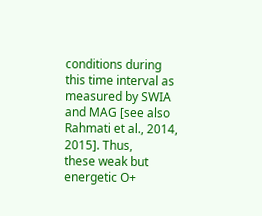conditions during this time interval as measured by SWIA and MAG [see also Rahmati et al., 2014, 2015]. Thus,
these weak but energetic O+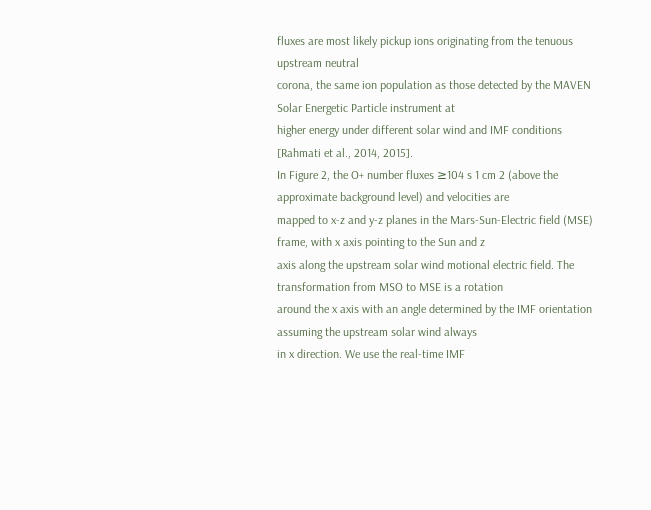fluxes are most likely pickup ions originating from the tenuous upstream neutral
corona, the same ion population as those detected by the MAVEN Solar Energetic Particle instrument at
higher energy under different solar wind and IMF conditions [Rahmati et al., 2014, 2015].
In Figure 2, the O+ number fluxes ≥104 s 1 cm 2 (above the approximate background level) and velocities are
mapped to x-z and y-z planes in the Mars-Sun-Electric field (MSE) frame, with x axis pointing to the Sun and z
axis along the upstream solar wind motional electric field. The transformation from MSO to MSE is a rotation
around the x axis with an angle determined by the IMF orientation assuming the upstream solar wind always
in x direction. We use the real-time IMF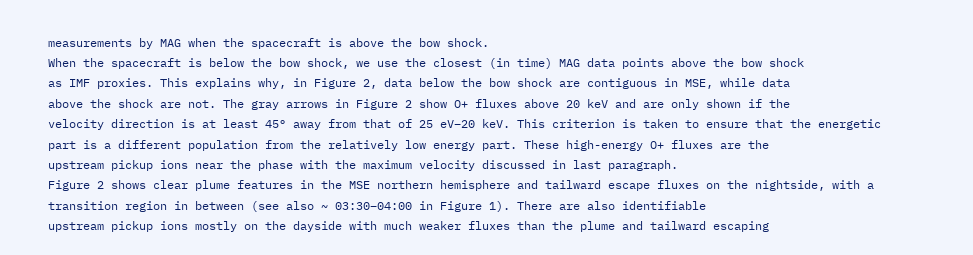measurements by MAG when the spacecraft is above the bow shock.
When the spacecraft is below the bow shock, we use the closest (in time) MAG data points above the bow shock
as IMF proxies. This explains why, in Figure 2, data below the bow shock are contiguous in MSE, while data
above the shock are not. The gray arrows in Figure 2 show O+ fluxes above 20 keV and are only shown if the
velocity direction is at least 45° away from that of 25 eV–20 keV. This criterion is taken to ensure that the energetic part is a different population from the relatively low energy part. These high-energy O+ fluxes are the
upstream pickup ions near the phase with the maximum velocity discussed in last paragraph.
Figure 2 shows clear plume features in the MSE northern hemisphere and tailward escape fluxes on the nightside, with a transition region in between (see also ~ 03:30–04:00 in Figure 1). There are also identifiable
upstream pickup ions mostly on the dayside with much weaker fluxes than the plume and tailward escaping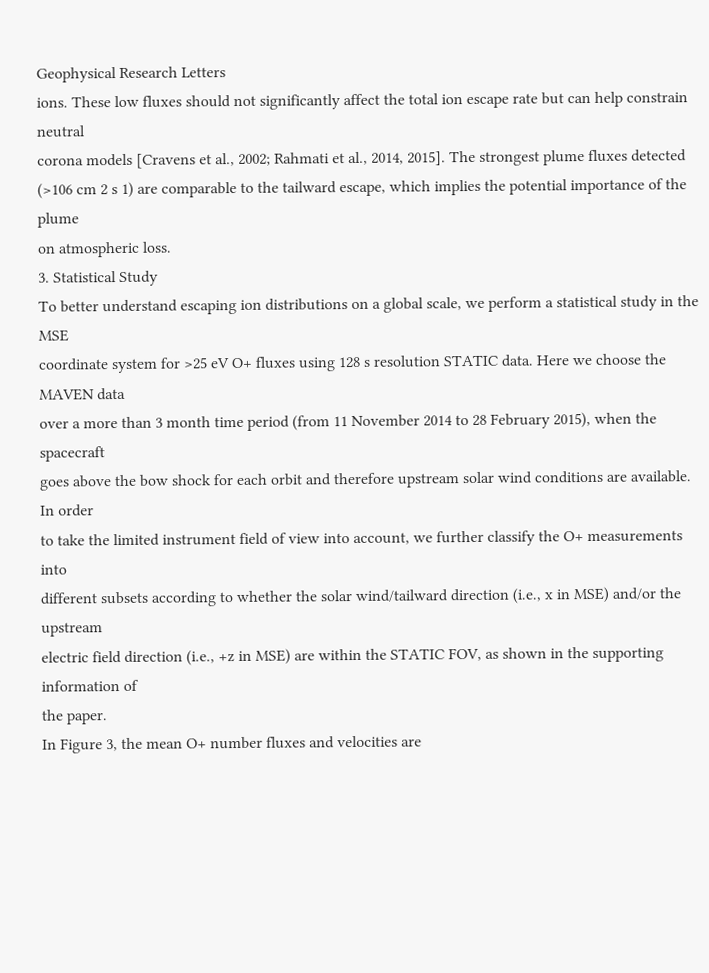Geophysical Research Letters
ions. These low fluxes should not significantly affect the total ion escape rate but can help constrain neutral
corona models [Cravens et al., 2002; Rahmati et al., 2014, 2015]. The strongest plume fluxes detected
(>106 cm 2 s 1) are comparable to the tailward escape, which implies the potential importance of the plume
on atmospheric loss.
3. Statistical Study
To better understand escaping ion distributions on a global scale, we perform a statistical study in the MSE
coordinate system for >25 eV O+ fluxes using 128 s resolution STATIC data. Here we choose the MAVEN data
over a more than 3 month time period (from 11 November 2014 to 28 February 2015), when the spacecraft
goes above the bow shock for each orbit and therefore upstream solar wind conditions are available. In order
to take the limited instrument field of view into account, we further classify the O+ measurements into
different subsets according to whether the solar wind/tailward direction (i.e., x in MSE) and/or the upstream
electric field direction (i.e., +z in MSE) are within the STATIC FOV, as shown in the supporting information of
the paper.
In Figure 3, the mean O+ number fluxes and velocities are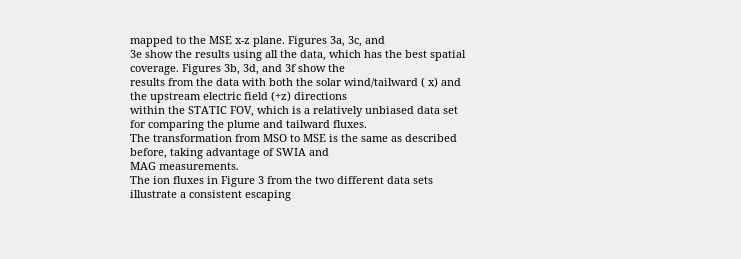mapped to the MSE x-z plane. Figures 3a, 3c, and
3e show the results using all the data, which has the best spatial coverage. Figures 3b, 3d, and 3f show the
results from the data with both the solar wind/tailward ( x) and the upstream electric field (+z) directions
within the STATIC FOV, which is a relatively unbiased data set for comparing the plume and tailward fluxes.
The transformation from MSO to MSE is the same as described before, taking advantage of SWIA and
MAG measurements.
The ion fluxes in Figure 3 from the two different data sets illustrate a consistent escaping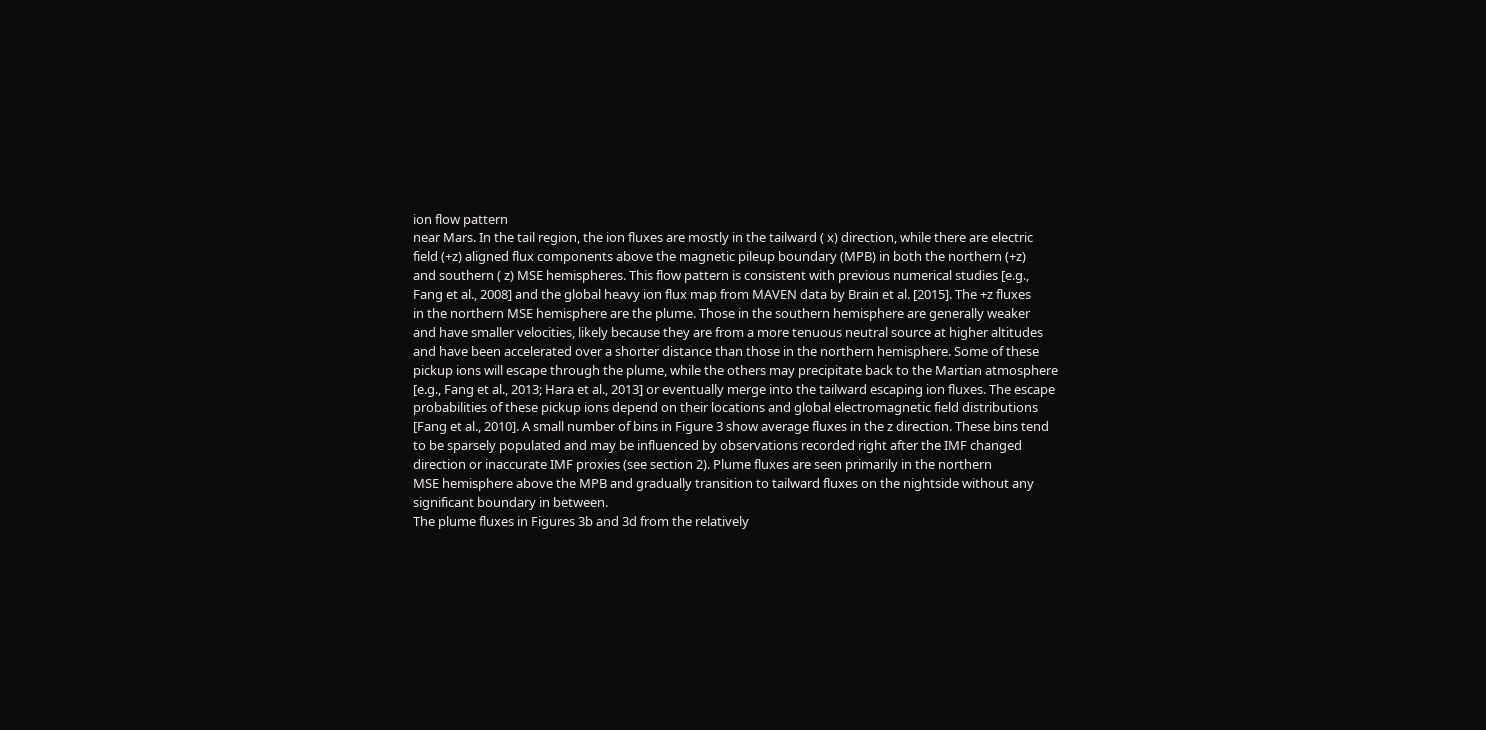ion flow pattern
near Mars. In the tail region, the ion fluxes are mostly in the tailward ( x) direction, while there are electric
field (+z) aligned flux components above the magnetic pileup boundary (MPB) in both the northern (+z)
and southern ( z) MSE hemispheres. This flow pattern is consistent with previous numerical studies [e.g.,
Fang et al., 2008] and the global heavy ion flux map from MAVEN data by Brain et al. [2015]. The +z fluxes
in the northern MSE hemisphere are the plume. Those in the southern hemisphere are generally weaker
and have smaller velocities, likely because they are from a more tenuous neutral source at higher altitudes
and have been accelerated over a shorter distance than those in the northern hemisphere. Some of these
pickup ions will escape through the plume, while the others may precipitate back to the Martian atmosphere
[e.g., Fang et al., 2013; Hara et al., 2013] or eventually merge into the tailward escaping ion fluxes. The escape
probabilities of these pickup ions depend on their locations and global electromagnetic field distributions
[Fang et al., 2010]. A small number of bins in Figure 3 show average fluxes in the z direction. These bins tend
to be sparsely populated and may be influenced by observations recorded right after the IMF changed
direction or inaccurate IMF proxies (see section 2). Plume fluxes are seen primarily in the northern
MSE hemisphere above the MPB and gradually transition to tailward fluxes on the nightside without any
significant boundary in between.
The plume fluxes in Figures 3b and 3d from the relatively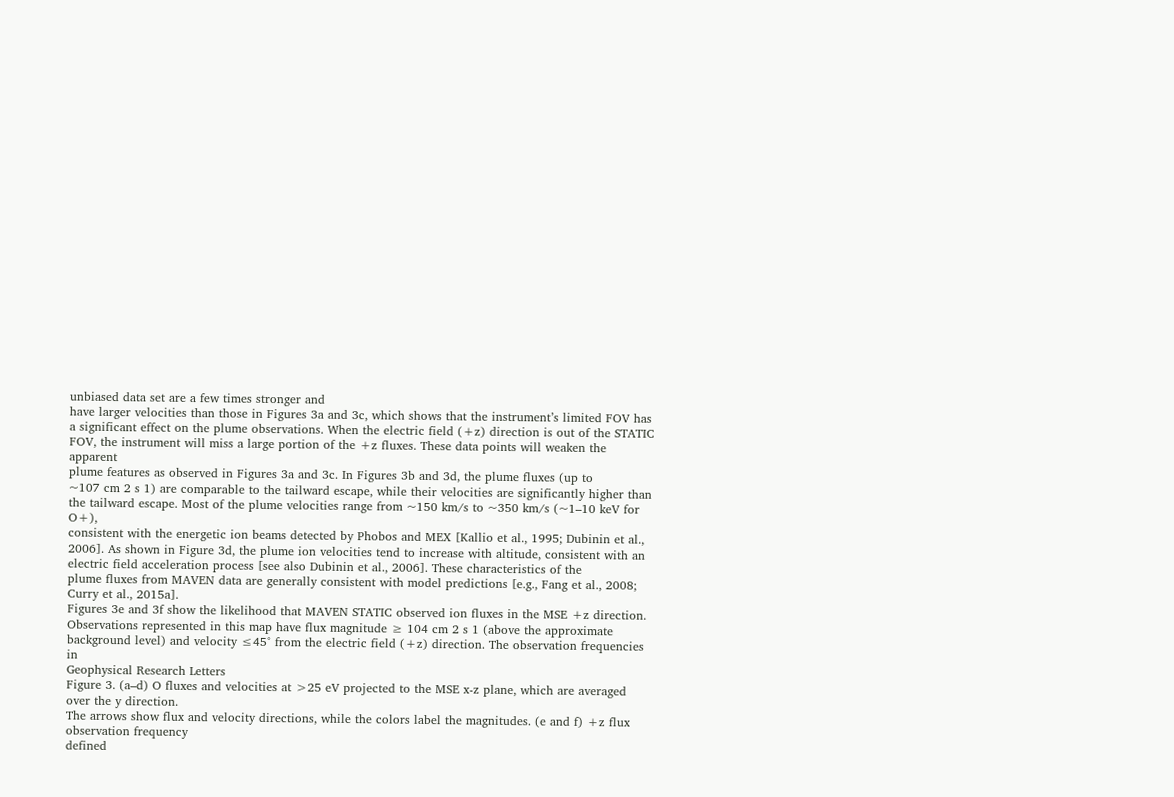unbiased data set are a few times stronger and
have larger velocities than those in Figures 3a and 3c, which shows that the instrument’s limited FOV has
a significant effect on the plume observations. When the electric field (+z) direction is out of the STATIC
FOV, the instrument will miss a large portion of the +z fluxes. These data points will weaken the apparent
plume features as observed in Figures 3a and 3c. In Figures 3b and 3d, the plume fluxes (up to
~107 cm 2 s 1) are comparable to the tailward escape, while their velocities are significantly higher than
the tailward escape. Most of the plume velocities range from ~150 km/s to ~350 km/s (~1–10 keV for O+),
consistent with the energetic ion beams detected by Phobos and MEX [Kallio et al., 1995; Dubinin et al.,
2006]. As shown in Figure 3d, the plume ion velocities tend to increase with altitude, consistent with an
electric field acceleration process [see also Dubinin et al., 2006]. These characteristics of the
plume fluxes from MAVEN data are generally consistent with model predictions [e.g., Fang et al., 2008;
Curry et al., 2015a].
Figures 3e and 3f show the likelihood that MAVEN STATIC observed ion fluxes in the MSE +z direction.
Observations represented in this map have flux magnitude ≥ 104 cm 2 s 1 (above the approximate background level) and velocity ≤45° from the electric field (+z) direction. The observation frequencies in
Geophysical Research Letters
Figure 3. (a–d) O fluxes and velocities at >25 eV projected to the MSE x-z plane, which are averaged over the y direction.
The arrows show flux and velocity directions, while the colors label the magnitudes. (e and f) +z flux observation frequency
defined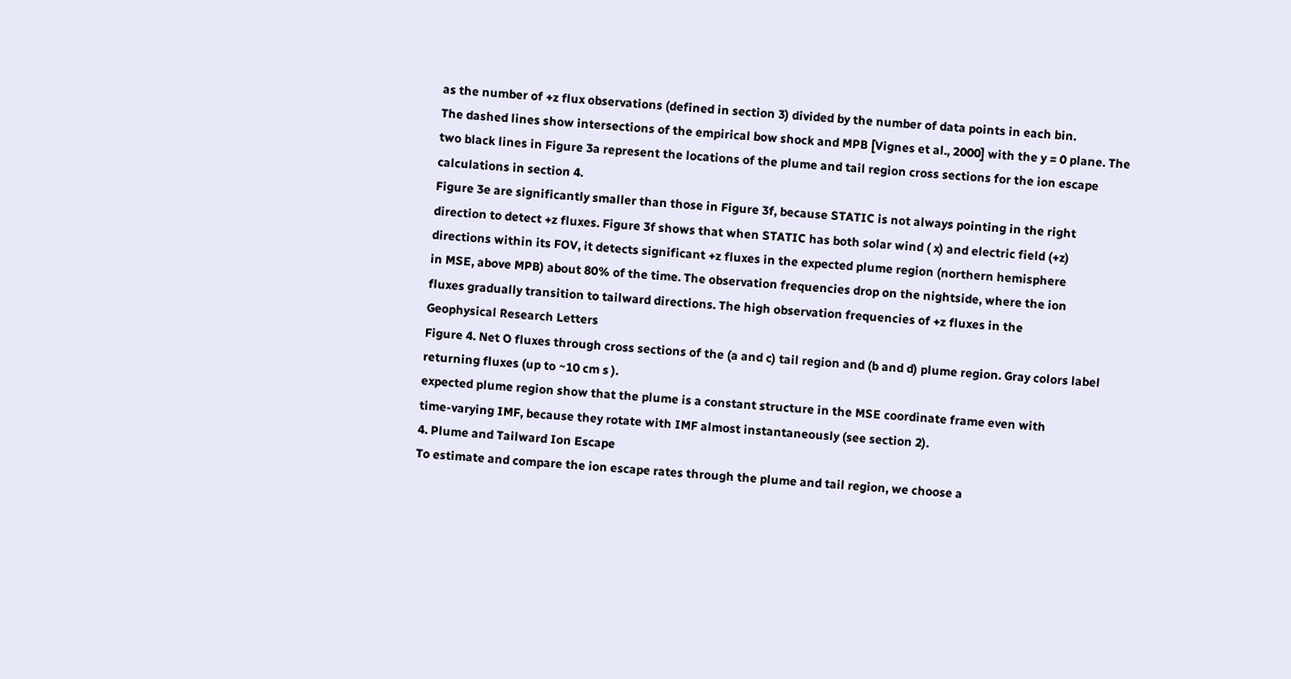as the number of +z flux observations (defined in section 3) divided by the number of data points in each bin.
The dashed lines show intersections of the empirical bow shock and MPB [Vignes et al., 2000] with the y = 0 plane. The
two black lines in Figure 3a represent the locations of the plume and tail region cross sections for the ion escape calculations in section 4.
Figure 3e are significantly smaller than those in Figure 3f, because STATIC is not always pointing in the right
direction to detect +z fluxes. Figure 3f shows that when STATIC has both solar wind ( x) and electric field (+z)
directions within its FOV, it detects significant +z fluxes in the expected plume region (northern hemisphere
in MSE, above MPB) about 80% of the time. The observation frequencies drop on the nightside, where the ion
fluxes gradually transition to tailward directions. The high observation frequencies of +z fluxes in the
Geophysical Research Letters
Figure 4. Net O fluxes through cross sections of the (a and c) tail region and (b and d) plume region. Gray colors label
returning fluxes (up to ~10 cm s ).
expected plume region show that the plume is a constant structure in the MSE coordinate frame even with
time-varying IMF, because they rotate with IMF almost instantaneously (see section 2).
4. Plume and Tailward Ion Escape
To estimate and compare the ion escape rates through the plume and tail region, we choose a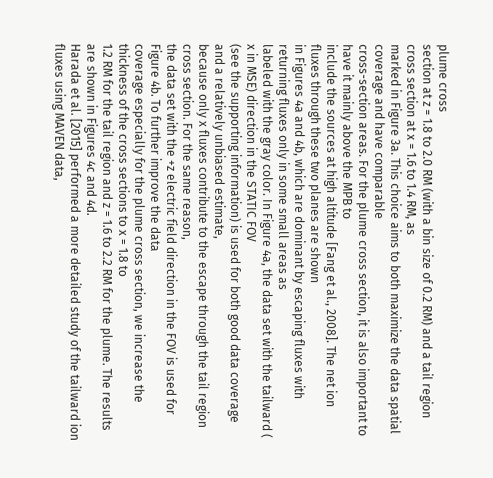plume cross
section at z = 1.8 to 2.0 RM (with a bin size of 0.2 RM) and a tail region cross section at x = 1.6 to 1.4 RM, as
marked in Figure 3a. This choice aims to both maximize the data spatial coverage and have comparable
cross-section areas. For the plume cross section, it is also important to have it mainly above the MPB to
include the sources at high altitude [Fang et al., 2008]. The net ion fluxes through these two planes are shown
in Figures 4a and 4b, which are dominant by escaping fluxes with returning fluxes only in some small areas as
labeled with the gray color. In Figure 4a, the data set with the tailward ( x in MSE) direction in the STATIC FOV
(see the supporting information) is used for both good data coverage and a relatively unbiased estimate,
because only x fluxes contribute to the escape through the tail region cross section. For the same reason,
the data set with the +z electric field direction in the FOV is used for Figure 4b. To further improve the data
coverage especially for the plume cross section, we increase the thickness of the cross sections to x = 1.8 to
1.2 RM for the tail region and z = 1.6 to 2.2 RM for the plume. The results are shown in Figures 4c and 4d.
Harada et al. [2015] performed a more detailed study of the tailward ion fluxes using MAVEN data,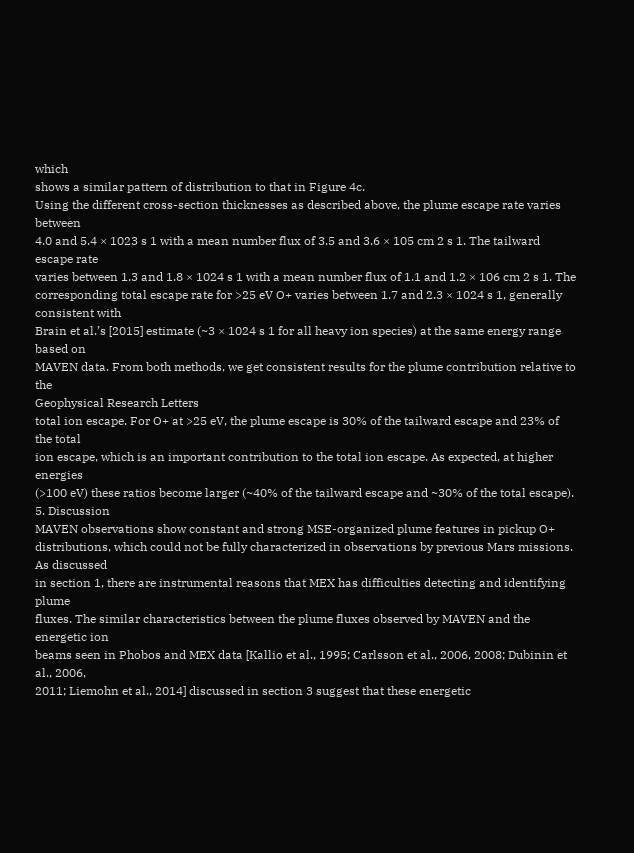which
shows a similar pattern of distribution to that in Figure 4c.
Using the different cross-section thicknesses as described above, the plume escape rate varies between
4.0 and 5.4 × 1023 s 1 with a mean number flux of 3.5 and 3.6 × 105 cm 2 s 1. The tailward escape rate
varies between 1.3 and 1.8 × 1024 s 1 with a mean number flux of 1.1 and 1.2 × 106 cm 2 s 1. The corresponding total escape rate for >25 eV O+ varies between 1.7 and 2.3 × 1024 s 1, generally consistent with
Brain et al.’s [2015] estimate (~3 × 1024 s 1 for all heavy ion species) at the same energy range based on
MAVEN data. From both methods, we get consistent results for the plume contribution relative to the
Geophysical Research Letters
total ion escape. For O+ at >25 eV, the plume escape is 30% of the tailward escape and 23% of the total
ion escape, which is an important contribution to the total ion escape. As expected, at higher energies
(>100 eV) these ratios become larger (~40% of the tailward escape and ~30% of the total escape).
5. Discussion
MAVEN observations show constant and strong MSE-organized plume features in pickup O+ distributions, which could not be fully characterized in observations by previous Mars missions. As discussed
in section 1, there are instrumental reasons that MEX has difficulties detecting and identifying plume
fluxes. The similar characteristics between the plume fluxes observed by MAVEN and the energetic ion
beams seen in Phobos and MEX data [Kallio et al., 1995; Carlsson et al., 2006, 2008; Dubinin et al., 2006,
2011; Liemohn et al., 2014] discussed in section 3 suggest that these energetic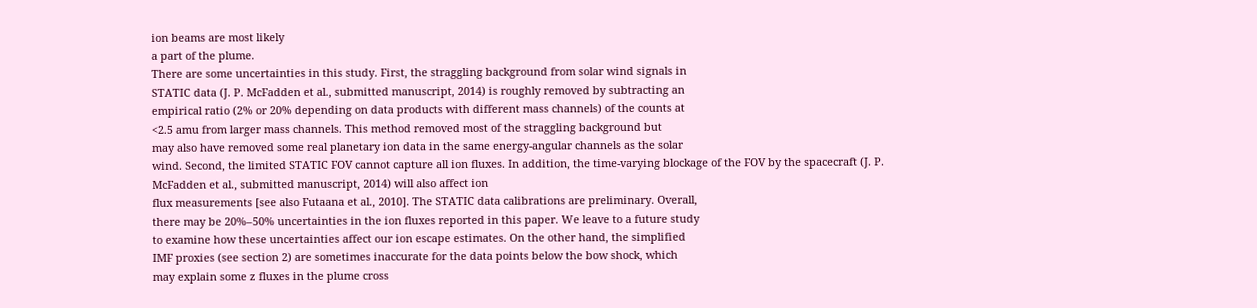ion beams are most likely
a part of the plume.
There are some uncertainties in this study. First, the straggling background from solar wind signals in
STATIC data (J. P. McFadden et al., submitted manuscript, 2014) is roughly removed by subtracting an
empirical ratio (2% or 20% depending on data products with different mass channels) of the counts at
<2.5 amu from larger mass channels. This method removed most of the straggling background but
may also have removed some real planetary ion data in the same energy-angular channels as the solar
wind. Second, the limited STATIC FOV cannot capture all ion fluxes. In addition, the time-varying blockage of the FOV by the spacecraft (J. P. McFadden et al., submitted manuscript, 2014) will also affect ion
flux measurements [see also Futaana et al., 2010]. The STATIC data calibrations are preliminary. Overall,
there may be 20%–50% uncertainties in the ion fluxes reported in this paper. We leave to a future study
to examine how these uncertainties affect our ion escape estimates. On the other hand, the simplified
IMF proxies (see section 2) are sometimes inaccurate for the data points below the bow shock, which
may explain some z fluxes in the plume cross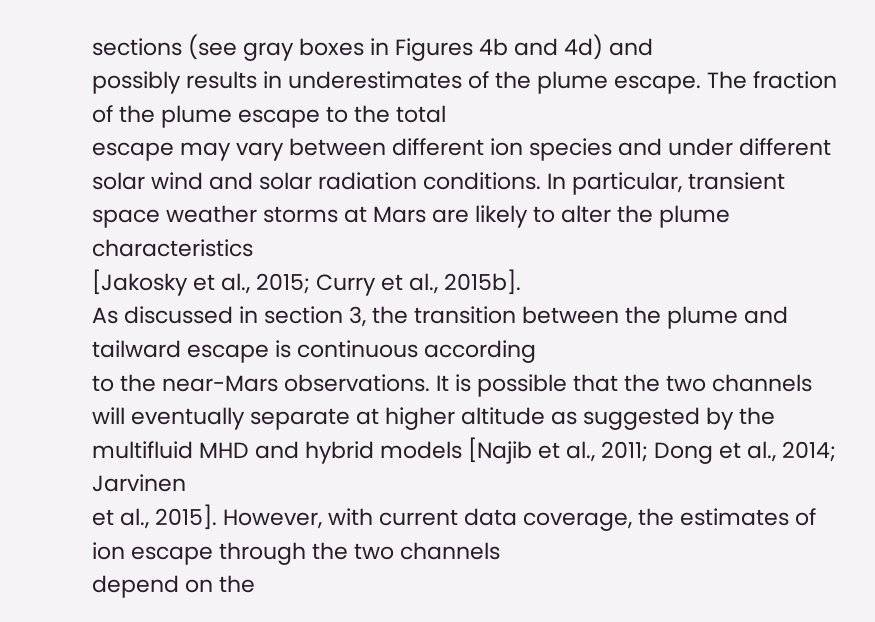sections (see gray boxes in Figures 4b and 4d) and
possibly results in underestimates of the plume escape. The fraction of the plume escape to the total
escape may vary between different ion species and under different solar wind and solar radiation conditions. In particular, transient space weather storms at Mars are likely to alter the plume characteristics
[Jakosky et al., 2015; Curry et al., 2015b].
As discussed in section 3, the transition between the plume and tailward escape is continuous according
to the near-Mars observations. It is possible that the two channels will eventually separate at higher altitude as suggested by the multifluid MHD and hybrid models [Najib et al., 2011; Dong et al., 2014; Jarvinen
et al., 2015]. However, with current data coverage, the estimates of ion escape through the two channels
depend on the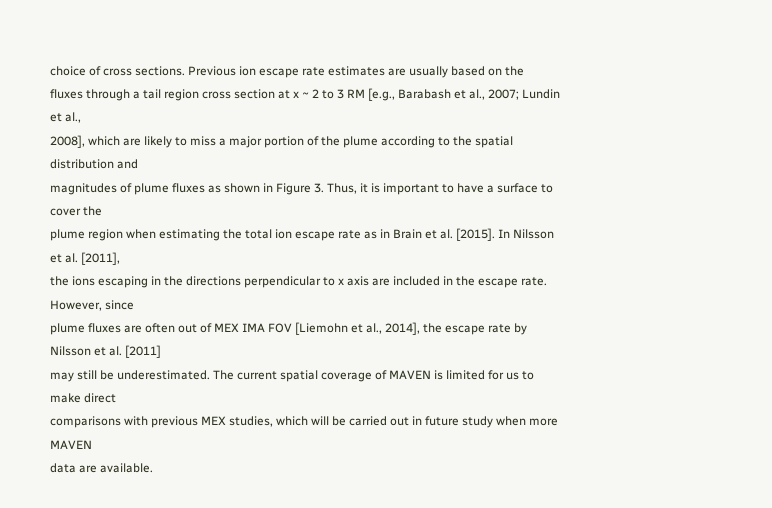choice of cross sections. Previous ion escape rate estimates are usually based on the
fluxes through a tail region cross section at x ~ 2 to 3 RM [e.g., Barabash et al., 2007; Lundin et al.,
2008], which are likely to miss a major portion of the plume according to the spatial distribution and
magnitudes of plume fluxes as shown in Figure 3. Thus, it is important to have a surface to cover the
plume region when estimating the total ion escape rate as in Brain et al. [2015]. In Nilsson et al. [2011],
the ions escaping in the directions perpendicular to x axis are included in the escape rate. However, since
plume fluxes are often out of MEX IMA FOV [Liemohn et al., 2014], the escape rate by Nilsson et al. [2011]
may still be underestimated. The current spatial coverage of MAVEN is limited for us to make direct
comparisons with previous MEX studies, which will be carried out in future study when more MAVEN
data are available.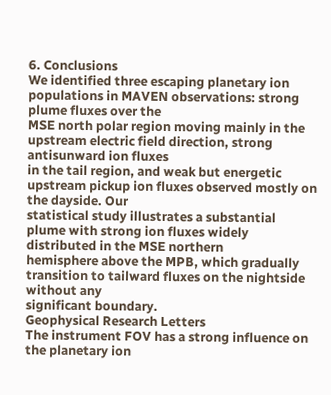6. Conclusions
We identified three escaping planetary ion populations in MAVEN observations: strong plume fluxes over the
MSE north polar region moving mainly in the upstream electric field direction, strong antisunward ion fluxes
in the tail region, and weak but energetic upstream pickup ion fluxes observed mostly on the dayside. Our
statistical study illustrates a substantial plume with strong ion fluxes widely distributed in the MSE northern
hemisphere above the MPB, which gradually transition to tailward fluxes on the nightside without any
significant boundary.
Geophysical Research Letters
The instrument FOV has a strong influence on the planetary ion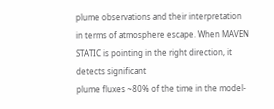plume observations and their interpretation
in terms of atmosphere escape. When MAVEN STATIC is pointing in the right direction, it detects significant
plume fluxes ~80% of the time in the model-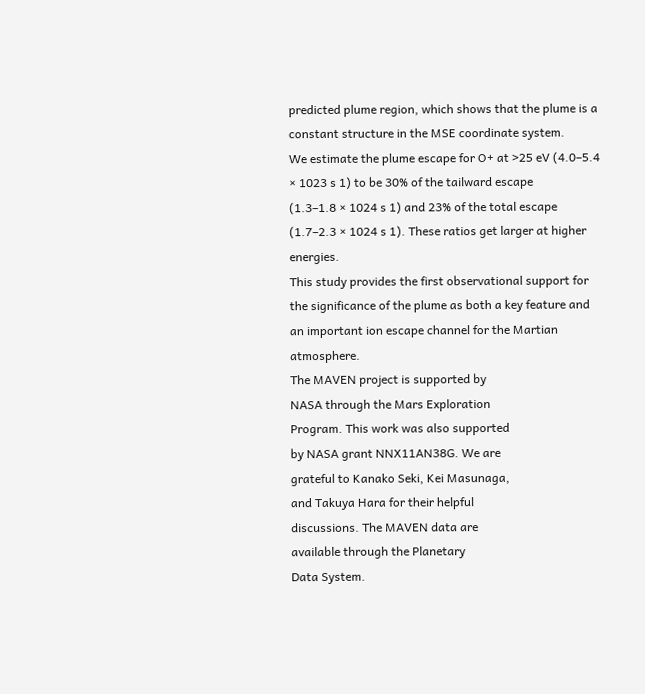predicted plume region, which shows that the plume is a
constant structure in the MSE coordinate system.
We estimate the plume escape for O+ at >25 eV (4.0–5.4 × 1023 s 1) to be 30% of the tailward escape
(1.3–1.8 × 1024 s 1) and 23% of the total escape (1.7–2.3 × 1024 s 1). These ratios get larger at higher energies.
This study provides the first observational support for the significance of the plume as both a key feature and
an important ion escape channel for the Martian atmosphere.
The MAVEN project is supported by
NASA through the Mars Exploration
Program. This work was also supported
by NASA grant NNX11AN38G. We are
grateful to Kanako Seki, Kei Masunaga,
and Takuya Hara for their helpful
discussions. The MAVEN data are
available through the Planetary
Data System.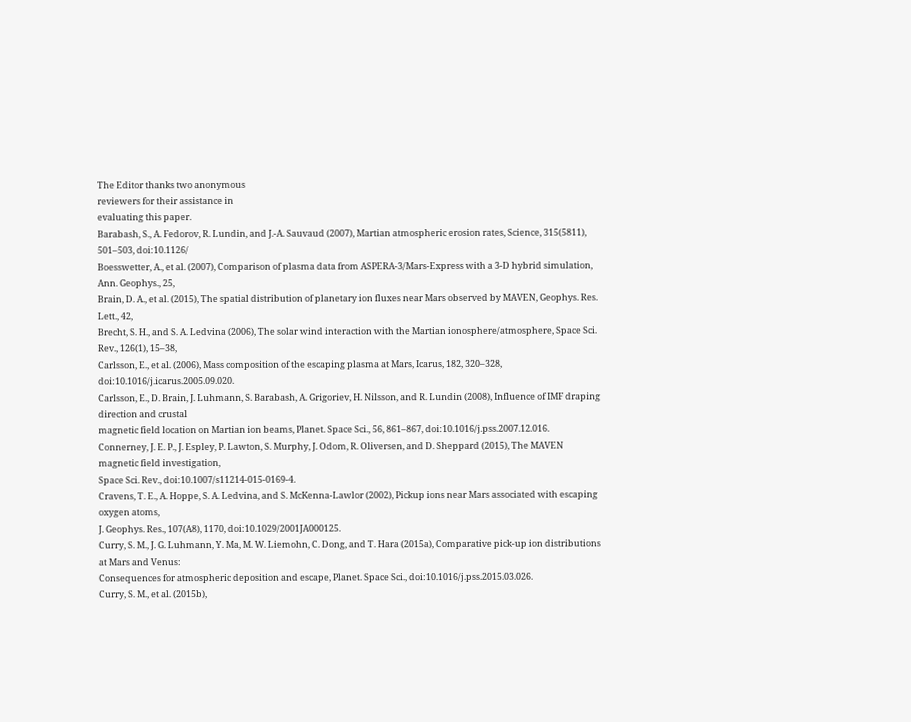The Editor thanks two anonymous
reviewers for their assistance in
evaluating this paper.
Barabash, S., A. Fedorov, R. Lundin, and J.-A. Sauvaud (2007), Martian atmospheric erosion rates, Science, 315(5811), 501–503, doi:10.1126/
Boesswetter, A., et al. (2007), Comparison of plasma data from ASPERA-3/Mars-Express with a 3-D hybrid simulation, Ann. Geophys., 25,
Brain, D. A., et al. (2015), The spatial distribution of planetary ion fluxes near Mars observed by MAVEN, Geophys. Res. Lett., 42,
Brecht, S. H., and S. A. Ledvina (2006), The solar wind interaction with the Martian ionosphere/atmosphere, Space Sci. Rev., 126(1), 15–38,
Carlsson, E., et al. (2006), Mass composition of the escaping plasma at Mars, Icarus, 182, 320–328, doi:10.1016/j.icarus.2005.09.020.
Carlsson, E., D. Brain, J. Luhmann, S. Barabash, A. Grigoriev, H. Nilsson, and R. Lundin (2008), Influence of IMF draping direction and crustal
magnetic field location on Martian ion beams, Planet. Space Sci., 56, 861–867, doi:10.1016/j.pss.2007.12.016.
Connerney, J. E. P., J. Espley, P. Lawton, S. Murphy, J. Odom, R. Oliversen, and D. Sheppard (2015), The MAVEN magnetic field investigation,
Space Sci. Rev., doi:10.1007/s11214-015-0169-4.
Cravens, T. E., A. Hoppe, S. A. Ledvina, and S. McKenna-Lawlor (2002), Pickup ions near Mars associated with escaping oxygen atoms,
J. Geophys. Res., 107(A8), 1170, doi:10.1029/2001JA000125.
Curry, S. M., J. G. Luhmann, Y. Ma, M. W. Liemohn, C. Dong, and T. Hara (2015a), Comparative pick-up ion distributions at Mars and Venus:
Consequences for atmospheric deposition and escape, Planet. Space Sci., doi:10.1016/j.pss.2015.03.026.
Curry, S. M., et al. (2015b),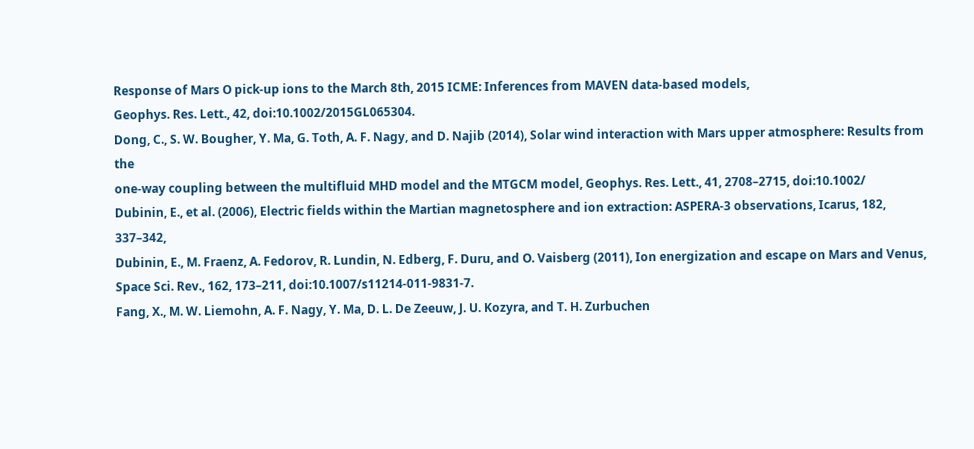Response of Mars O pick-up ions to the March 8th, 2015 ICME: Inferences from MAVEN data-based models,
Geophys. Res. Lett., 42, doi:10.1002/2015GL065304.
Dong, C., S. W. Bougher, Y. Ma, G. Toth, A. F. Nagy, and D. Najib (2014), Solar wind interaction with Mars upper atmosphere: Results from the
one-way coupling between the multifluid MHD model and the MTGCM model, Geophys. Res. Lett., 41, 2708–2715, doi:10.1002/
Dubinin, E., et al. (2006), Electric fields within the Martian magnetosphere and ion extraction: ASPERA-3 observations, Icarus, 182, 337–342,
Dubinin, E., M. Fraenz, A. Fedorov, R. Lundin, N. Edberg, F. Duru, and O. Vaisberg (2011), Ion energization and escape on Mars and Venus,
Space Sci. Rev., 162, 173–211, doi:10.1007/s11214-011-9831-7.
Fang, X., M. W. Liemohn, A. F. Nagy, Y. Ma, D. L. De Zeeuw, J. U. Kozyra, and T. H. Zurbuchen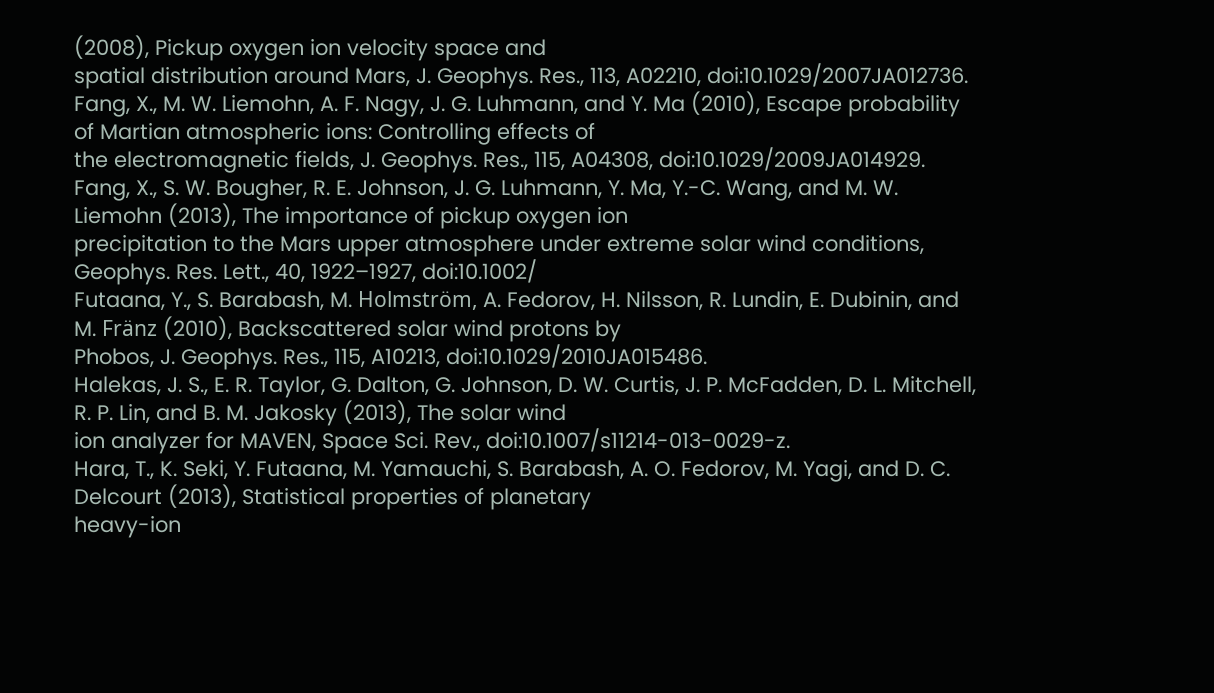(2008), Pickup oxygen ion velocity space and
spatial distribution around Mars, J. Geophys. Res., 113, A02210, doi:10.1029/2007JA012736.
Fang, X., M. W. Liemohn, A. F. Nagy, J. G. Luhmann, and Y. Ma (2010), Escape probability of Martian atmospheric ions: Controlling effects of
the electromagnetic fields, J. Geophys. Res., 115, A04308, doi:10.1029/2009JA014929.
Fang, X., S. W. Bougher, R. E. Johnson, J. G. Luhmann, Y. Ma, Y.-C. Wang, and M. W. Liemohn (2013), The importance of pickup oxygen ion
precipitation to the Mars upper atmosphere under extreme solar wind conditions, Geophys. Res. Lett., 40, 1922–1927, doi:10.1002/
Futaana, Y., S. Barabash, M. Holmström, A. Fedorov, H. Nilsson, R. Lundin, E. Dubinin, and M. Fränz (2010), Backscattered solar wind protons by
Phobos, J. Geophys. Res., 115, A10213, doi:10.1029/2010JA015486.
Halekas, J. S., E. R. Taylor, G. Dalton, G. Johnson, D. W. Curtis, J. P. McFadden, D. L. Mitchell, R. P. Lin, and B. M. Jakosky (2013), The solar wind
ion analyzer for MAVEN, Space Sci. Rev., doi:10.1007/s11214-013-0029-z.
Hara, T., K. Seki, Y. Futaana, M. Yamauchi, S. Barabash, A. O. Fedorov, M. Yagi, and D. C. Delcourt (2013), Statistical properties of planetary
heavy-ion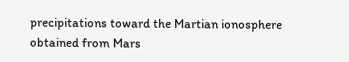precipitations toward the Martian ionosphere obtained from Mars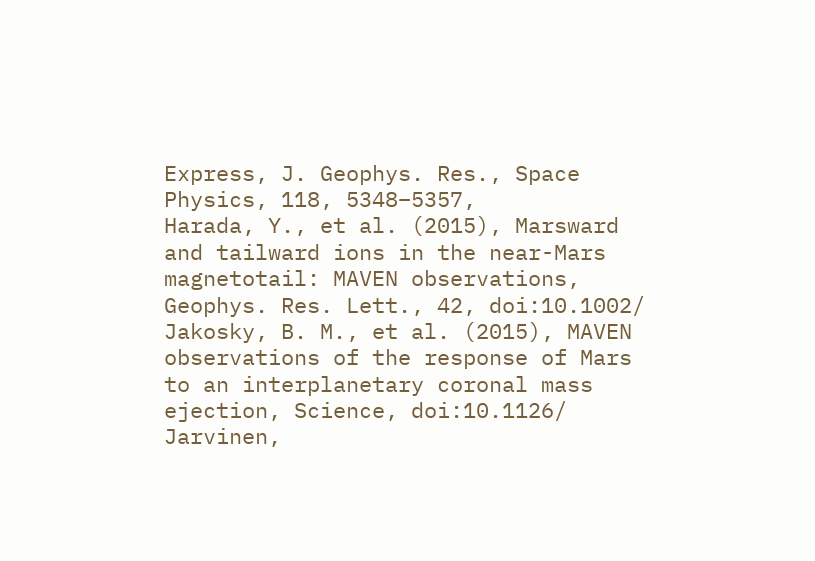Express, J. Geophys. Res., Space Physics, 118, 5348–5357,
Harada, Y., et al. (2015), Marsward and tailward ions in the near-Mars magnetotail: MAVEN observations, Geophys. Res. Lett., 42, doi:10.1002/
Jakosky, B. M., et al. (2015), MAVEN observations of the response of Mars to an interplanetary coronal mass ejection, Science, doi:10.1126/
Jarvinen,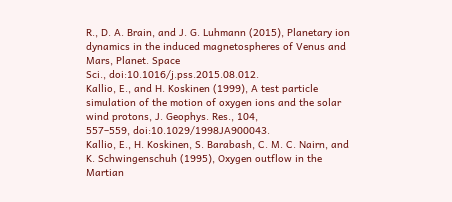R., D. A. Brain, and J. G. Luhmann (2015), Planetary ion dynamics in the induced magnetospheres of Venus and Mars, Planet. Space
Sci., doi:10.1016/j.pss.2015.08.012.
Kallio, E., and H. Koskinen (1999), A test particle simulation of the motion of oxygen ions and the solar wind protons, J. Geophys. Res., 104,
557–559, doi:10.1029/1998JA900043.
Kallio, E., H. Koskinen, S. Barabash, C. M. C. Nairn, and K. Schwingenschuh (1995), Oxygen outflow in the Martian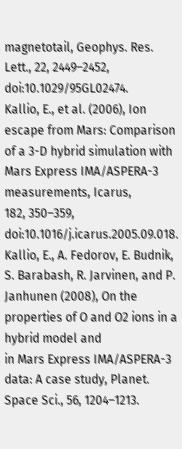magnetotail, Geophys. Res.
Lett., 22, 2449–2452, doi:10.1029/95GL02474.
Kallio, E., et al. (2006), Ion escape from Mars: Comparison of a 3-D hybrid simulation with Mars Express IMA/ASPERA-3 measurements, Icarus,
182, 350–359, doi:10.1016/j.icarus.2005.09.018.
Kallio, E., A. Fedorov, E. Budnik, S. Barabash, R. Jarvinen, and P. Janhunen (2008), On the properties of O and O2 ions in a hybrid model and
in Mars Express IMA/ASPERA-3 data: A case study, Planet. Space Sci., 56, 1204–1213.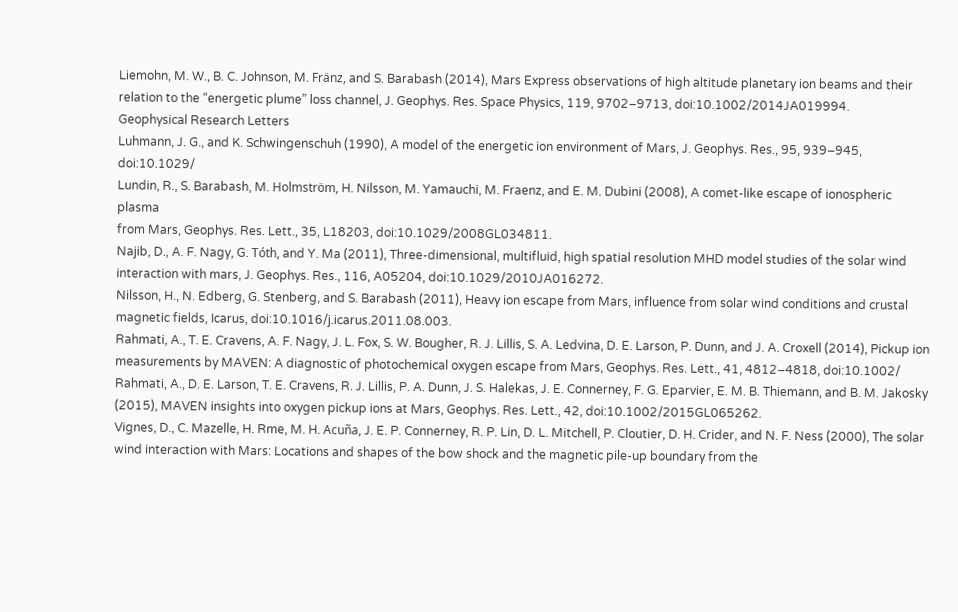Liemohn, M. W., B. C. Johnson, M. Fränz, and S. Barabash (2014), Mars Express observations of high altitude planetary ion beams and their
relation to the “energetic plume” loss channel, J. Geophys. Res. Space Physics, 119, 9702–9713, doi:10.1002/2014JA019994.
Geophysical Research Letters
Luhmann, J. G., and K. Schwingenschuh (1990), A model of the energetic ion environment of Mars, J. Geophys. Res., 95, 939–945, doi:10.1029/
Lundin, R., S. Barabash, M. Holmström, H. Nilsson, M. Yamauchi, M. Fraenz, and E. M. Dubini (2008), A comet-like escape of ionospheric plasma
from Mars, Geophys. Res. Lett., 35, L18203, doi:10.1029/2008GL034811.
Najib, D., A. F. Nagy, G. Tóth, and Y. Ma (2011), Three-dimensional, multifluid, high spatial resolution MHD model studies of the solar wind
interaction with mars, J. Geophys. Res., 116, A05204, doi:10.1029/2010JA016272.
Nilsson, H., N. Edberg, G. Stenberg, and S. Barabash (2011), Heavy ion escape from Mars, influence from solar wind conditions and crustal
magnetic fields, Icarus, doi:10.1016/j.icarus.2011.08.003.
Rahmati, A., T. E. Cravens, A. F. Nagy, J. L. Fox, S. W. Bougher, R. J. Lillis, S. A. Ledvina, D. E. Larson, P. Dunn, and J. A. Croxell (2014), Pickup ion
measurements by MAVEN: A diagnostic of photochemical oxygen escape from Mars, Geophys. Res. Lett., 41, 4812–4818, doi:10.1002/
Rahmati, A., D. E. Larson, T. E. Cravens, R. J. Lillis, P. A. Dunn, J. S. Halekas, J. E. Connerney, F. G. Eparvier, E. M. B. Thiemann, and B. M. Jakosky
(2015), MAVEN insights into oxygen pickup ions at Mars, Geophys. Res. Lett., 42, doi:10.1002/2015GL065262.
Vignes, D., C. Mazelle, H. Rme, M. H. Acuña, J. E. P. Connerney, R. P. Lin, D. L. Mitchell, P. Cloutier, D. H. Crider, and N. F. Ness (2000), The solar
wind interaction with Mars: Locations and shapes of the bow shock and the magnetic pile-up boundary from the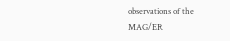observations of the
MAG/ER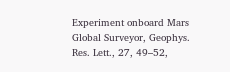Experiment onboard Mars Global Surveyor, Geophys. Res. Lett., 27, 49–52,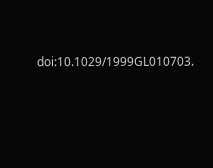doi:10.1029/1999GL010703.